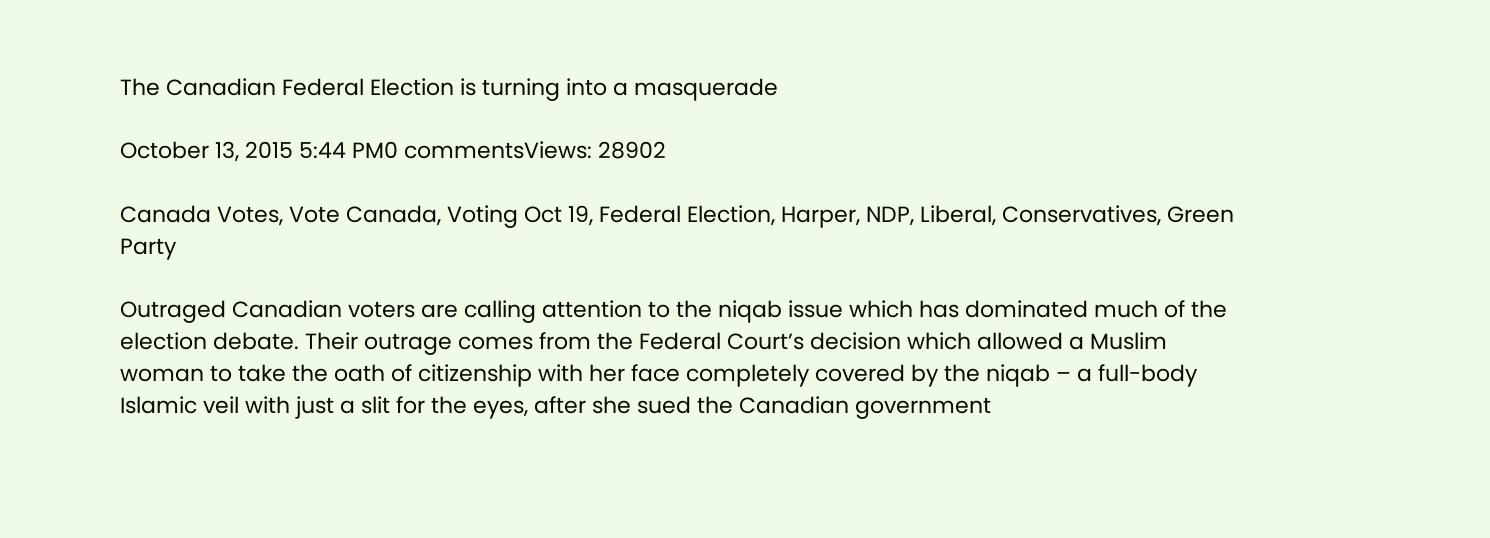The Canadian Federal Election is turning into a masquerade

October 13, 2015 5:44 PM0 commentsViews: 28902

Canada Votes, Vote Canada, Voting Oct 19, Federal Election, Harper, NDP, Liberal, Conservatives, Green Party

Outraged Canadian voters are calling attention to the niqab issue which has dominated much of the election debate. Their outrage comes from the Federal Court’s decision which allowed a Muslim woman to take the oath of citizenship with her face completely covered by the niqab – a full-body Islamic veil with just a slit for the eyes, after she sued the Canadian government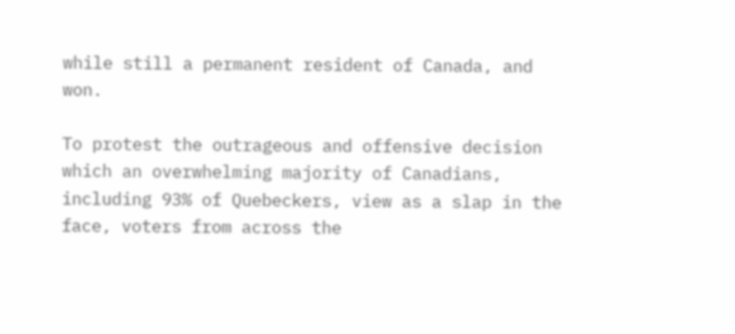while still a permanent resident of Canada, and won.

To protest the outrageous and offensive decision which an overwhelming majority of Canadians, including 93% of Quebeckers, view as a slap in the face, voters from across the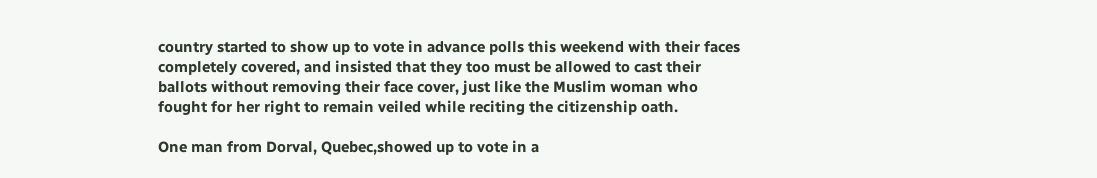country started to show up to vote in advance polls this weekend with their faces completely covered, and insisted that they too must be allowed to cast their ballots without removing their face cover, just like the Muslim woman who fought for her right to remain veiled while reciting the citizenship oath.

One man from Dorval, Quebec,showed up to vote in a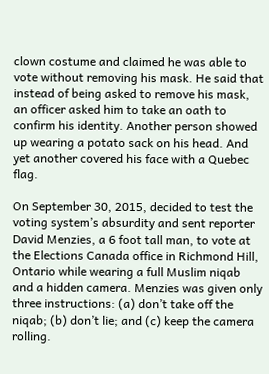clown costume and claimed he was able to vote without removing his mask. He said that instead of being asked to remove his mask, an officer asked him to take an oath to confirm his identity. Another person showed up wearing a potato sack on his head. And yet another covered his face with a Quebec flag.

On September 30, 2015, decided to test the voting system’s absurdity and sent reporter David Menzies, a 6 foot tall man, to vote at the Elections Canada office in Richmond Hill, Ontario while wearing a full Muslim niqab and a hidden camera. Menzies was given only three instructions: (a) don’t take off the niqab; (b) don’t lie; and (c) keep the camera rolling.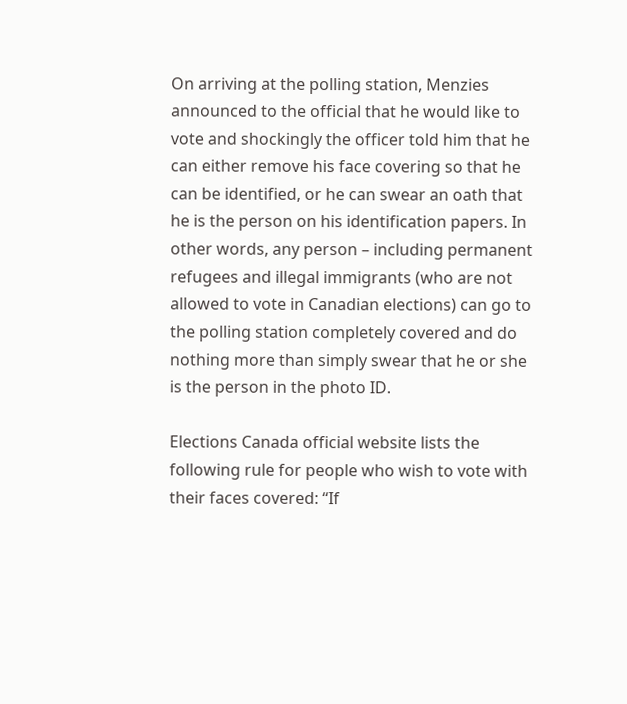On arriving at the polling station, Menzies announced to the official that he would like to vote and shockingly the officer told him that he can either remove his face covering so that he can be identified, or he can swear an oath that he is the person on his identification papers. In other words, any person – including permanent refugees and illegal immigrants (who are not allowed to vote in Canadian elections) can go to the polling station completely covered and do nothing more than simply swear that he or she is the person in the photo ID.

Elections Canada official website lists the following rule for people who wish to vote with their faces covered: “If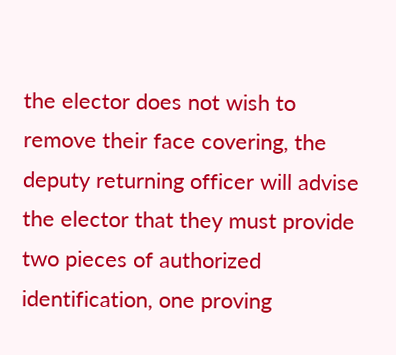the elector does not wish to remove their face covering, the deputy returning officer will advise the elector that they must provide two pieces of authorized identification, one proving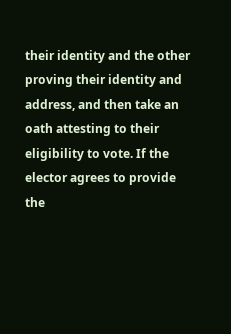their identity and the other proving their identity and address, and then take an oath attesting to their eligibility to vote. If the elector agrees to provide the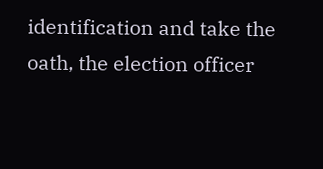identification and take the oath, the election officer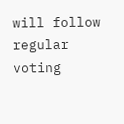will follow regular voting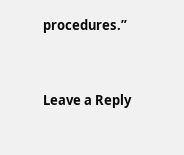procedures.”


Leave a Reply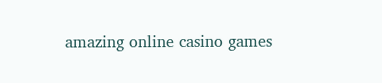amazing online casino games